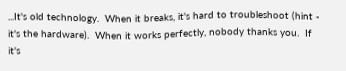...It's old technology.  When it breaks, it's hard to troubleshoot (hint - it's the hardware).  When it works perfectly, nobody thanks you.  If it's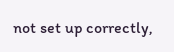not set up correctly,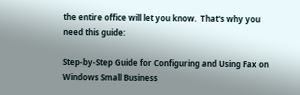the entire office will let you know.  That's why you need this guide:

Step-by-Step Guide for Configuring and Using Fax on Windows Small Business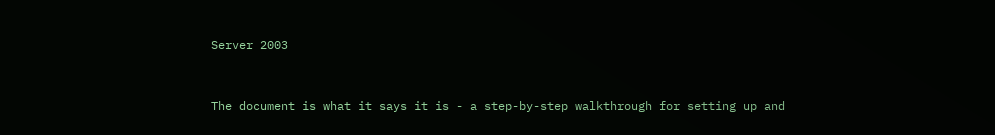Server 2003


The document is what it says it is - a step-by-step walkthrough for setting up and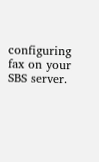configuring fax on your SBS server.